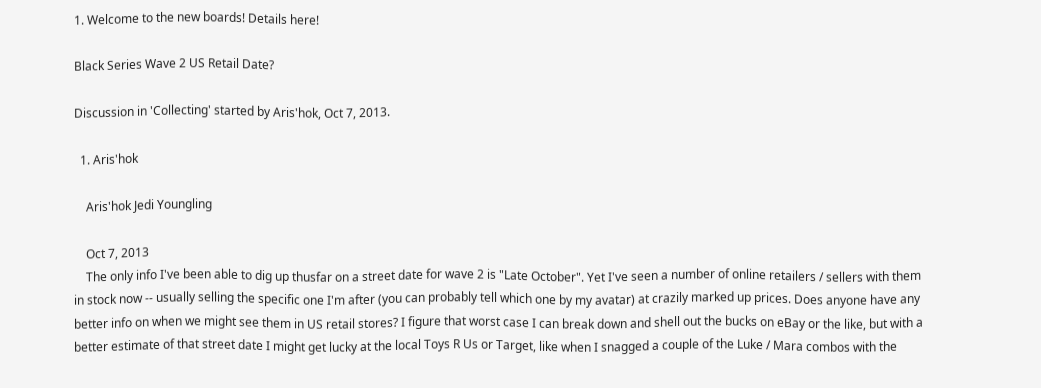1. Welcome to the new boards! Details here!

Black Series Wave 2 US Retail Date?

Discussion in 'Collecting' started by Aris'hok, Oct 7, 2013.

  1. Aris'hok

    Aris'hok Jedi Youngling

    Oct 7, 2013
    The only info I've been able to dig up thusfar on a street date for wave 2 is "Late October". Yet I've seen a number of online retailers / sellers with them in stock now -- usually selling the specific one I'm after (you can probably tell which one by my avatar) at crazily marked up prices. Does anyone have any better info on when we might see them in US retail stores? I figure that worst case I can break down and shell out the bucks on eBay or the like, but with a better estimate of that street date I might get lucky at the local Toys R Us or Target, like when I snagged a couple of the Luke / Mara combos with the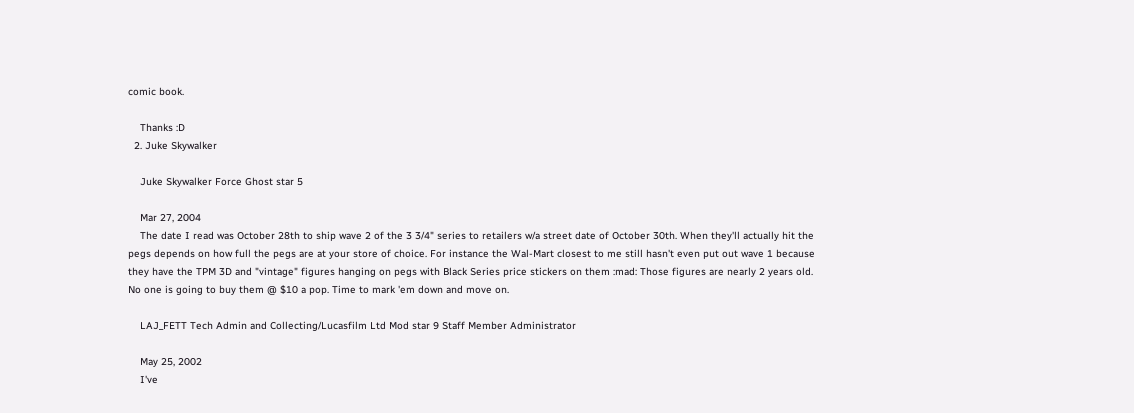comic book.

    Thanks :D
  2. Juke Skywalker

    Juke Skywalker Force Ghost star 5

    Mar 27, 2004
    The date I read was October 28th to ship wave 2 of the 3 3/4" series to retailers w/a street date of October 30th. When they'll actually hit the pegs depends on how full the pegs are at your store of choice. For instance the Wal-Mart closest to me still hasn't even put out wave 1 because they have the TPM 3D and "vintage" figures hanging on pegs with Black Series price stickers on them :mad: Those figures are nearly 2 years old. No one is going to buy them @ $10 a pop. Time to mark 'em down and move on.

    LAJ_FETT Tech Admin and Collecting/Lucasfilm Ltd Mod star 9 Staff Member Administrator

    May 25, 2002
    I've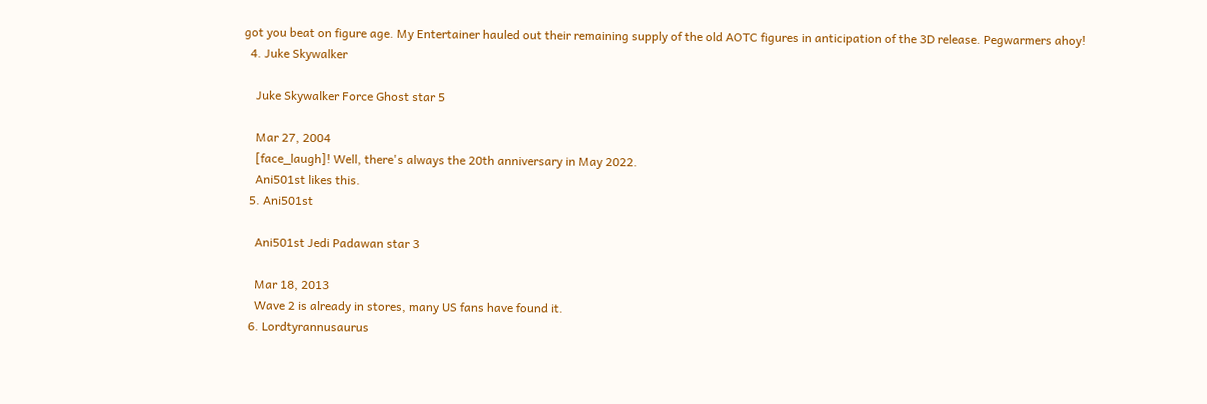got you beat on figure age. My Entertainer hauled out their remaining supply of the old AOTC figures in anticipation of the 3D release. Pegwarmers ahoy!
  4. Juke Skywalker

    Juke Skywalker Force Ghost star 5

    Mar 27, 2004
    [face_laugh]! Well, there's always the 20th anniversary in May 2022.
    Ani501st likes this.
  5. Ani501st

    Ani501st Jedi Padawan star 3

    Mar 18, 2013
    Wave 2 is already in stores, many US fans have found it.
  6. Lordtyrannusaurus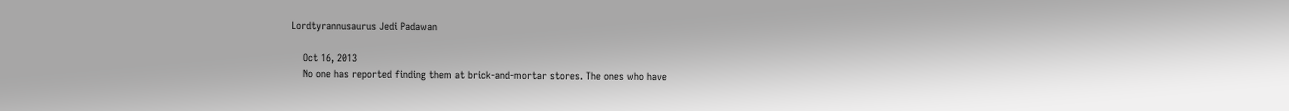Lordtyrannusaurus Jedi Padawan

    Oct 16, 2013
    No one has reported finding them at brick-and-mortar stores. The ones who have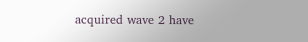acquired wave 2 have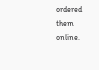ordered them online.